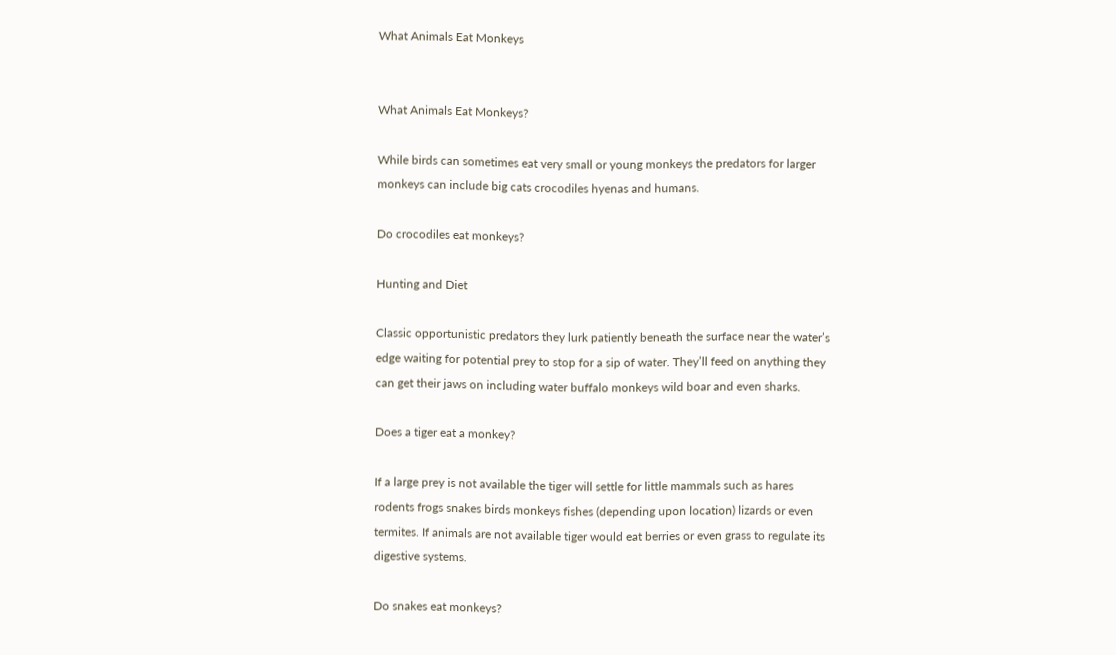What Animals Eat Monkeys


What Animals Eat Monkeys?

While birds can sometimes eat very small or young monkeys the predators for larger monkeys can include big cats crocodiles hyenas and humans.

Do crocodiles eat monkeys?

Hunting and Diet

Classic opportunistic predators they lurk patiently beneath the surface near the water’s edge waiting for potential prey to stop for a sip of water. They’ll feed on anything they can get their jaws on including water buffalo monkeys wild boar and even sharks.

Does a tiger eat a monkey?

If a large prey is not available the tiger will settle for little mammals such as hares rodents frogs snakes birds monkeys fishes (depending upon location) lizards or even termites. If animals are not available tiger would eat berries or even grass to regulate its digestive systems.

Do snakes eat monkeys?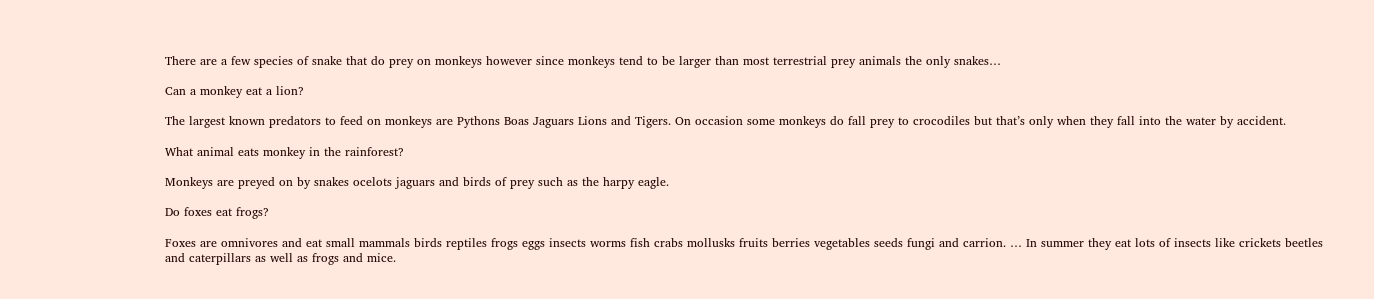There are a few species of snake that do prey on monkeys however since monkeys tend to be larger than most terrestrial prey animals the only snakes…

Can a monkey eat a lion?

The largest known predators to feed on monkeys are Pythons Boas Jaguars Lions and Tigers. On occasion some monkeys do fall prey to crocodiles but that’s only when they fall into the water by accident.

What animal eats monkey in the rainforest?

Monkeys are preyed on by snakes ocelots jaguars and birds of prey such as the harpy eagle.

Do foxes eat frogs?

Foxes are omnivores and eat small mammals birds reptiles frogs eggs insects worms fish crabs mollusks fruits berries vegetables seeds fungi and carrion. … In summer they eat lots of insects like crickets beetles and caterpillars as well as frogs and mice.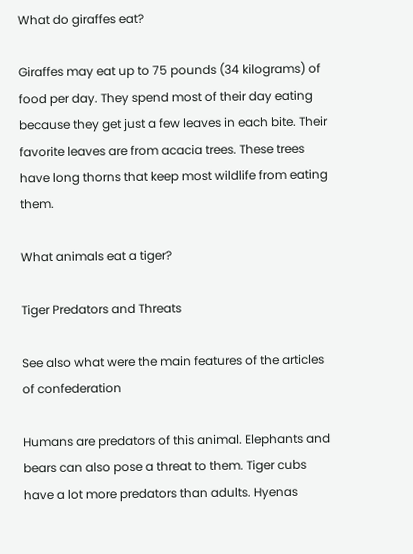What do giraffes eat?

Giraffes may eat up to 75 pounds (34 kilograms) of food per day. They spend most of their day eating because they get just a few leaves in each bite. Their favorite leaves are from acacia trees. These trees have long thorns that keep most wildlife from eating them.

What animals eat a tiger?

Tiger Predators and Threats

See also what were the main features of the articles of confederation

Humans are predators of this animal. Elephants and bears can also pose a threat to them. Tiger cubs have a lot more predators than adults. Hyenas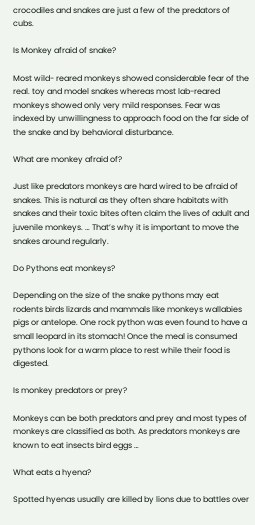crocodiles and snakes are just a few of the predators of cubs.

Is Monkey afraid of snake?

Most wild- reared monkeys showed considerable fear of the real. toy and model snakes whereas most lab-reared monkeys showed only very mild responses. Fear was indexed by unwillingness to approach food on the far side of the snake and by behavioral disturbance.

What are monkey afraid of?

Just like predators monkeys are hard wired to be afraid of snakes. This is natural as they often share habitats with snakes and their toxic bites often claim the lives of adult and juvenile monkeys. … That’s why it is important to move the snakes around regularly.

Do Pythons eat monkeys?

Depending on the size of the snake pythons may eat rodents birds lizards and mammals like monkeys wallabies pigs or antelope. One rock python was even found to have a small leopard in its stomach! Once the meal is consumed pythons look for a warm place to rest while their food is digested.

Is monkey predators or prey?

Monkeys can be both predators and prey and most types of monkeys are classified as both. As predators monkeys are known to eat insects bird eggs …

What eats a hyena?

Spotted hyenas usually are killed by lions due to battles over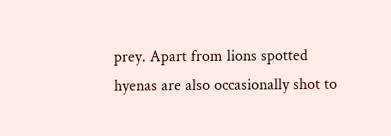prey. Apart from lions spotted hyenas are also occasionally shot to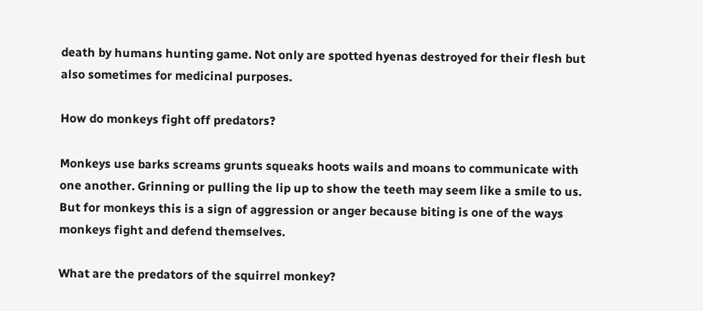death by humans hunting game. Not only are spotted hyenas destroyed for their flesh but also sometimes for medicinal purposes.

How do monkeys fight off predators?

Monkeys use barks screams grunts squeaks hoots wails and moans to communicate with one another. Grinning or pulling the lip up to show the teeth may seem like a smile to us. But for monkeys this is a sign of aggression or anger because biting is one of the ways monkeys fight and defend themselves.

What are the predators of the squirrel monkey?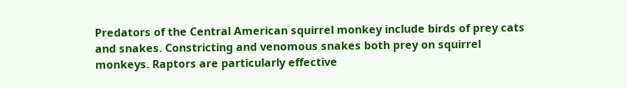Predators of the Central American squirrel monkey include birds of prey cats and snakes. Constricting and venomous snakes both prey on squirrel monkeys. Raptors are particularly effective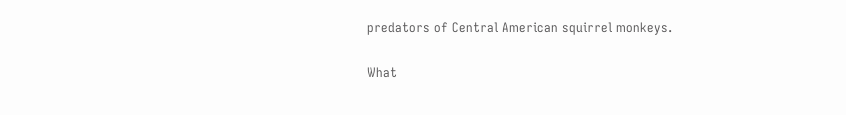predators of Central American squirrel monkeys.

What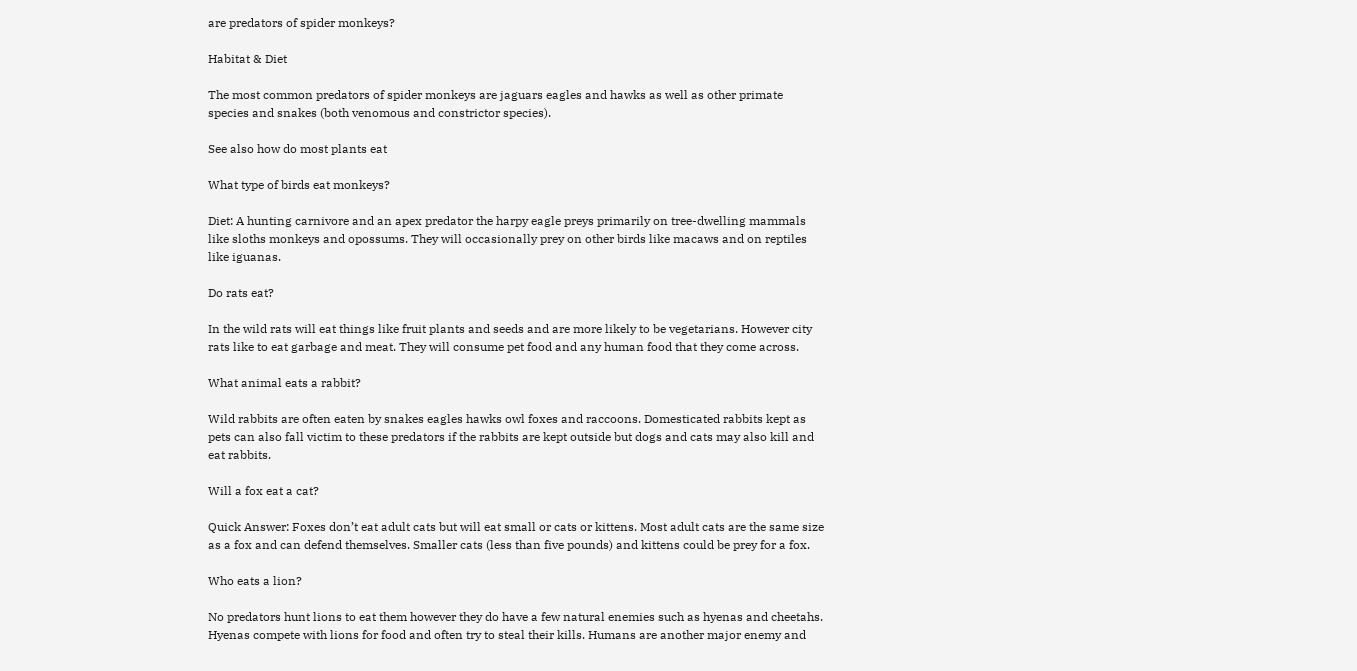are predators of spider monkeys?

Habitat & Diet

The most common predators of spider monkeys are jaguars eagles and hawks as well as other primate species and snakes (both venomous and constrictor species).

See also how do most plants eat

What type of birds eat monkeys?

Diet: A hunting carnivore and an apex predator the harpy eagle preys primarily on tree-dwelling mammals like sloths monkeys and opossums. They will occasionally prey on other birds like macaws and on reptiles like iguanas.

Do rats eat?

In the wild rats will eat things like fruit plants and seeds and are more likely to be vegetarians. However city rats like to eat garbage and meat. They will consume pet food and any human food that they come across.

What animal eats a rabbit?

Wild rabbits are often eaten by snakes eagles hawks owl foxes and raccoons. Domesticated rabbits kept as pets can also fall victim to these predators if the rabbits are kept outside but dogs and cats may also kill and eat rabbits.

Will a fox eat a cat?

Quick Answer: Foxes don’t eat adult cats but will eat small or cats or kittens. Most adult cats are the same size as a fox and can defend themselves. Smaller cats (less than five pounds) and kittens could be prey for a fox.

Who eats a lion?

No predators hunt lions to eat them however they do have a few natural enemies such as hyenas and cheetahs. Hyenas compete with lions for food and often try to steal their kills. Humans are another major enemy and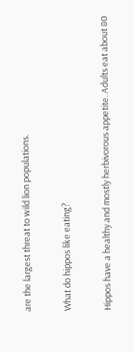are the largest threat to wild lion populations.

What do hippos like eating?

Hippos have a healthy and mostly herbivorous appetite. Adults eat about 80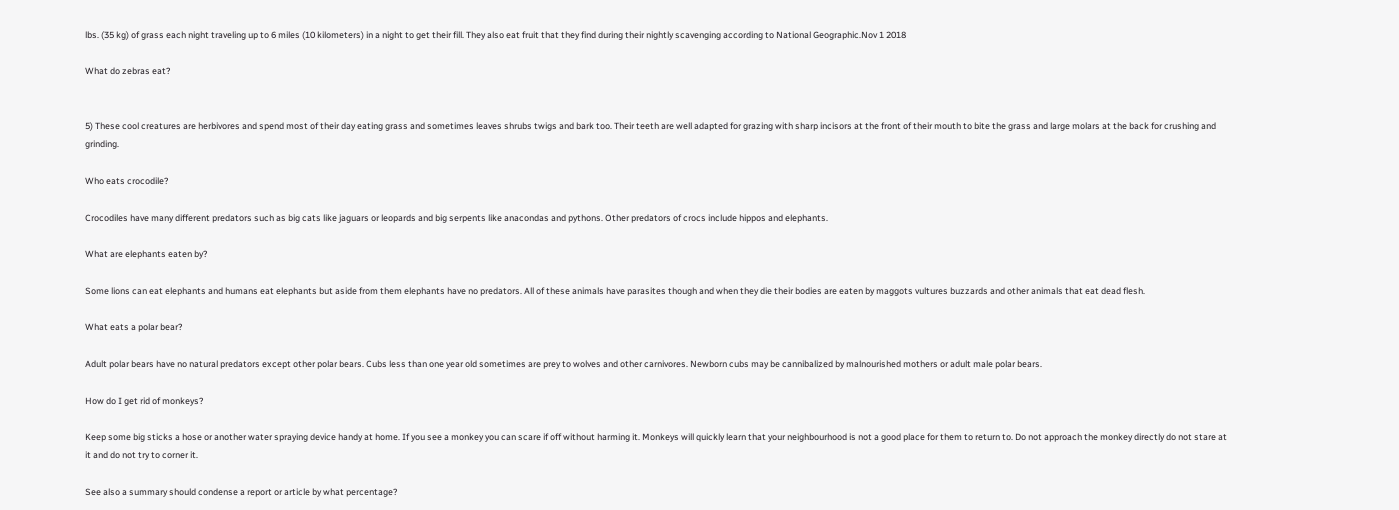lbs. (35 kg) of grass each night traveling up to 6 miles (10 kilometers) in a night to get their fill. They also eat fruit that they find during their nightly scavenging according to National Geographic.Nov 1 2018

What do zebras eat?


5) These cool creatures are herbivores and spend most of their day eating grass and sometimes leaves shrubs twigs and bark too. Their teeth are well adapted for grazing with sharp incisors at the front of their mouth to bite the grass and large molars at the back for crushing and grinding.

Who eats crocodile?

Crocodiles have many different predators such as big cats like jaguars or leopards and big serpents like anacondas and pythons. Other predators of crocs include hippos and elephants.

What are elephants eaten by?

Some lions can eat elephants and humans eat elephants but aside from them elephants have no predators. All of these animals have parasites though and when they die their bodies are eaten by maggots vultures buzzards and other animals that eat dead flesh.

What eats a polar bear?

Adult polar bears have no natural predators except other polar bears. Cubs less than one year old sometimes are prey to wolves and other carnivores. Newborn cubs may be cannibalized by malnourished mothers or adult male polar bears.

How do I get rid of monkeys?

Keep some big sticks a hose or another water spraying device handy at home. If you see a monkey you can scare if off without harming it. Monkeys will quickly learn that your neighbourhood is not a good place for them to return to. Do not approach the monkey directly do not stare at it and do not try to corner it.

See also a summary should condense a report or article by what percentage?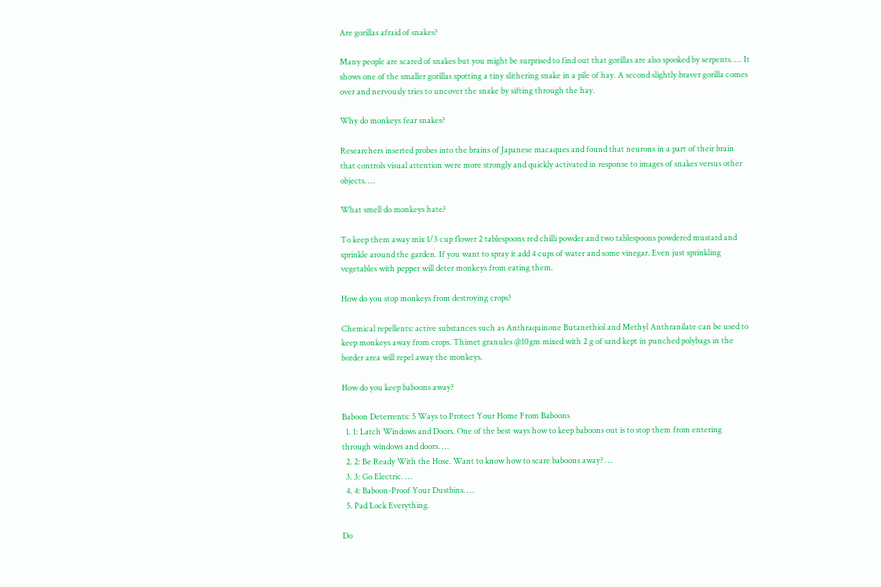Are gorillas afraid of snakes?

Many people are scared of snakes but you might be surprised to find out that gorillas are also spooked by serpents. … It shows one of the smaller gorillas spotting a tiny slithering snake in a pile of hay. A second slightly braver gorilla comes over and nervously tries to uncover the snake by sifting through the hay.

Why do monkeys fear snakes?

Researchers inserted probes into the brains of Japanese macaques and found that neurons in a part of their brain that controls visual attention were more strongly and quickly activated in response to images of snakes versus other objects. …

What smell do monkeys hate?

To keep them away mix 1/3 cup flower 2 tablespoons red chilli powder and two tablespoons powdered mustard and sprinkle around the garden. If you want to spray it add 4 cups of water and some vinegar. Even just sprinkling vegetables with pepper will deter monkeys from eating them.

How do you stop monkeys from destroying crops?

Chemical repellents: active substances such as Anthraquinone Butanethiol and Methyl Anthranilate can be used to keep monkeys away from crops. Thimet granules @10gm mixed with 2 g of sand kept in punched polybags in the border area will repel away the monkeys.

How do you keep baboons away?

Baboon Deterrents: 5 Ways to Protect Your Home From Baboons
  1. 1: Latch Windows and Doors. One of the best ways how to keep baboons out is to stop them from entering through windows and doors. …
  2. 2: Be Ready With the Hose. Want to know how to scare baboons away? …
  3. 3: Go Electric. …
  4. 4: Baboon-Proof Your Dustbins. …
  5. Pad Lock Everything.

Do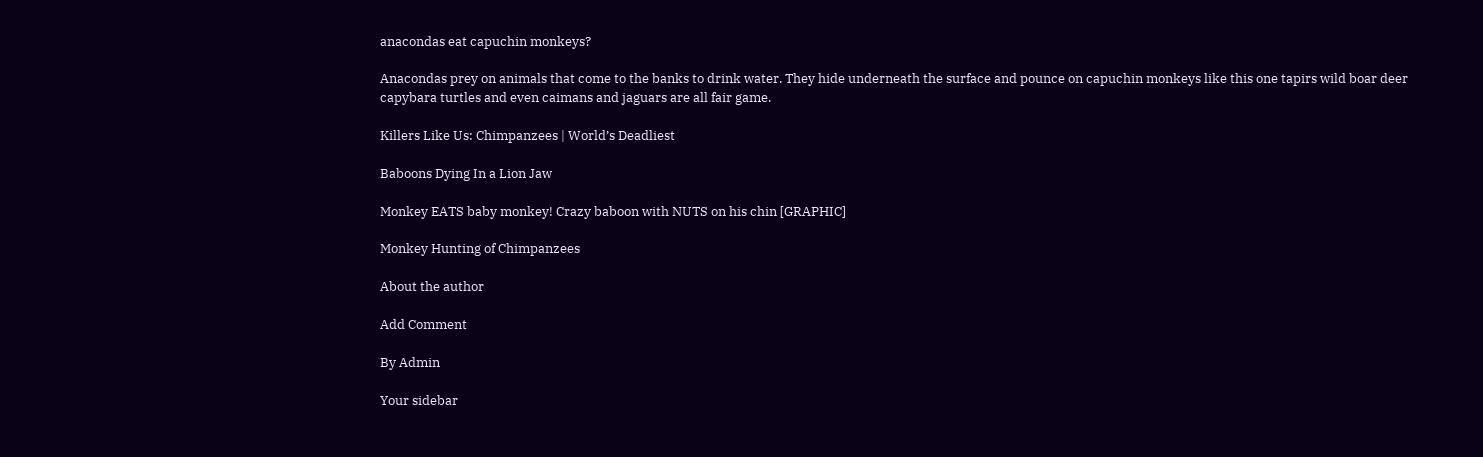anacondas eat capuchin monkeys?

Anacondas prey on animals that come to the banks to drink water. They hide underneath the surface and pounce on capuchin monkeys like this one tapirs wild boar deer capybara turtles and even caimans and jaguars are all fair game.

Killers Like Us: Chimpanzees | World’s Deadliest

Baboons Dying In a Lion Jaw

Monkey EATS baby monkey! Crazy baboon with NUTS on his chin [GRAPHIC]

Monkey Hunting of Chimpanzees

About the author

Add Comment

By Admin

Your sidebar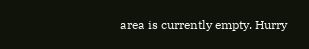area is currently empty. Hurry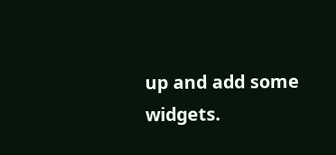up and add some widgets.